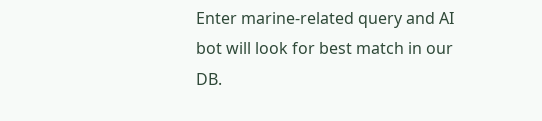Enter marine-related query and AI bot will look for best match in our DB.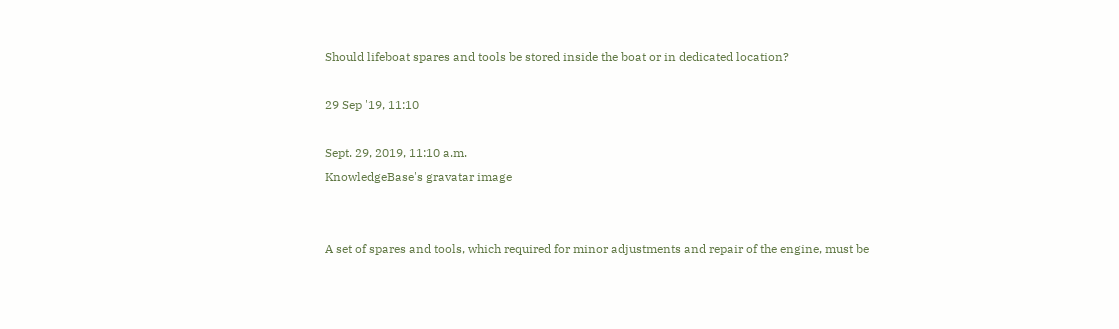Should lifeboat spares and tools be stored inside the boat or in dedicated location?

29 Sep '19, 11:10

Sept. 29, 2019, 11:10 a.m.
KnowledgeBase's gravatar image


A set of spares and tools, which required for minor adjustments and repair of the engine, must be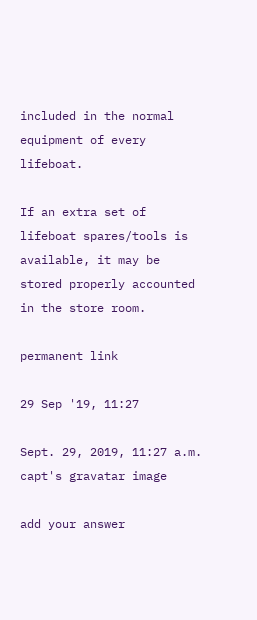included in the normal equipment of every lifeboat.

If an extra set of lifeboat spares/tools is available, it may be stored properly accounted in the store room.

permanent link

29 Sep '19, 11:27

Sept. 29, 2019, 11:27 a.m.
capt's gravatar image

add your answer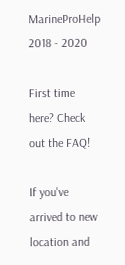MarineProHelp 2018 - 2020

First time here? Check out the FAQ!

If you've arrived to new location and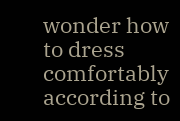wonder how to dress comfortably according to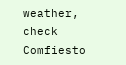weather, check Comfiesto